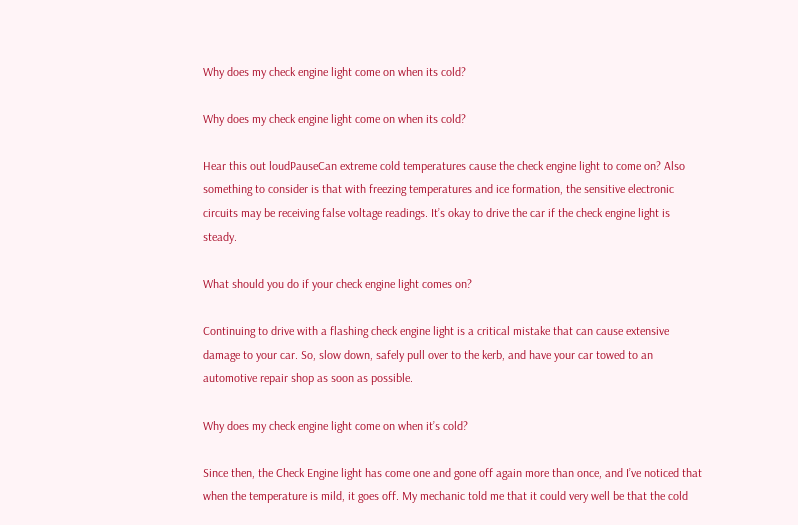Why does my check engine light come on when its cold?

Why does my check engine light come on when its cold?

Hear this out loudPauseCan extreme cold temperatures cause the check engine light to come on? Also something to consider is that with freezing temperatures and ice formation, the sensitive electronic circuits may be receiving false voltage readings. It’s okay to drive the car if the check engine light is steady.

What should you do if your check engine light comes on?

Continuing to drive with a flashing check engine light is a critical mistake that can cause extensive damage to your car. So, slow down, safely pull over to the kerb, and have your car towed to an automotive repair shop as soon as possible.

Why does my check engine light come on when it’s cold?

Since then, the Check Engine light has come one and gone off again more than once, and I’ve noticed that when the temperature is mild, it goes off. My mechanic told me that it could very well be that the cold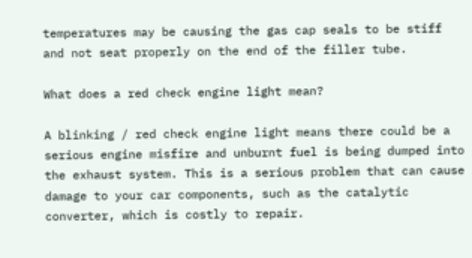temperatures may be causing the gas cap seals to be stiff and not seat properly on the end of the filler tube.

What does a red check engine light mean?

A blinking / red check engine light means there could be a serious engine misfire and unburnt fuel is being dumped into the exhaust system. This is a serious problem that can cause damage to your car components, such as the catalytic converter, which is costly to repair.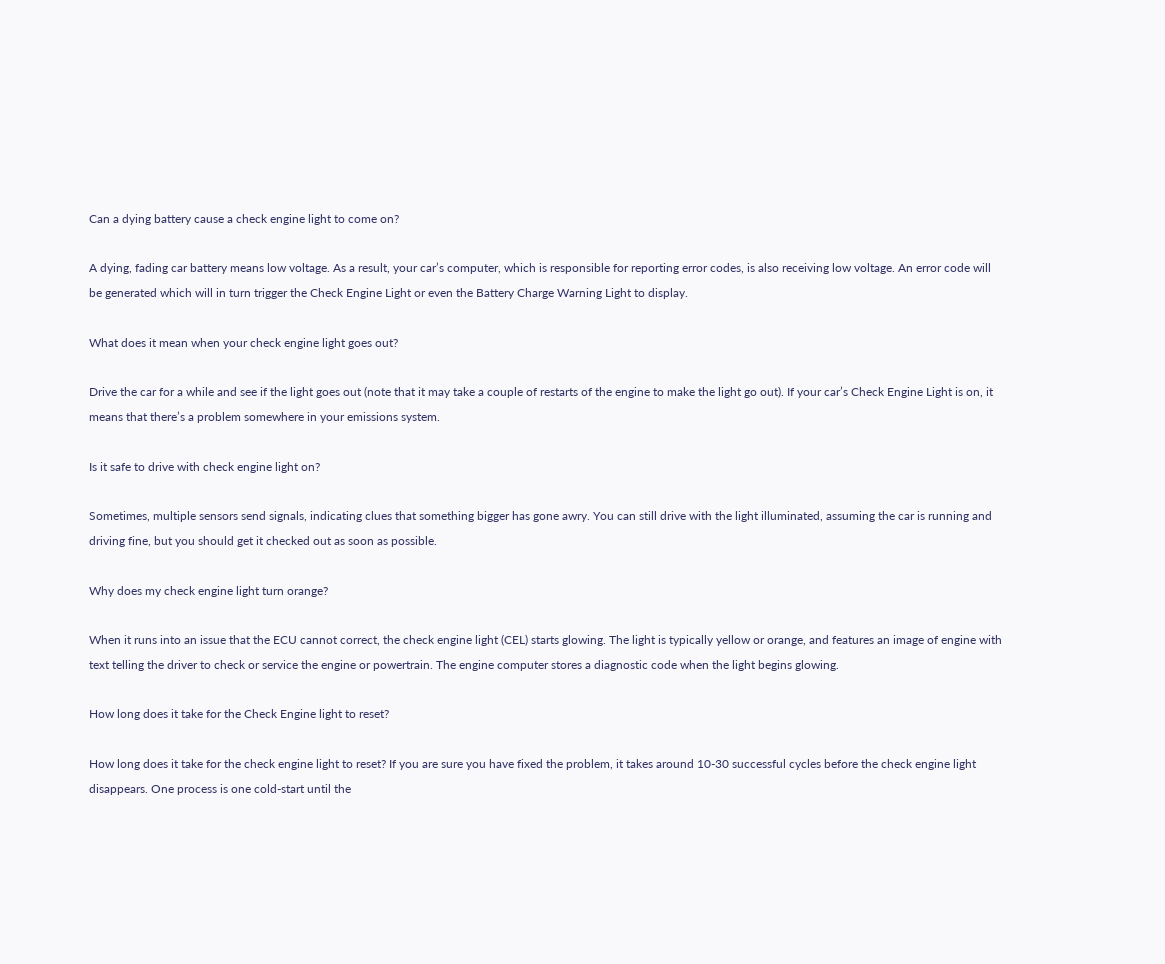Can a dying battery cause a check engine light to come on?

A dying, fading car battery means low voltage. As a result, your car’s computer, which is responsible for reporting error codes, is also receiving low voltage. An error code will be generated which will in turn trigger the Check Engine Light or even the Battery Charge Warning Light to display.

What does it mean when your check engine light goes out?

Drive the car for a while and see if the light goes out (note that it may take a couple of restarts of the engine to make the light go out). If your car’s Check Engine Light is on, it means that there’s a problem somewhere in your emissions system.

Is it safe to drive with check engine light on?

Sometimes, multiple sensors send signals, indicating clues that something bigger has gone awry. You can still drive with the light illuminated, assuming the car is running and driving fine, but you should get it checked out as soon as possible.

Why does my check engine light turn orange?

When it runs into an issue that the ECU cannot correct, the check engine light (CEL) starts glowing. The light is typically yellow or orange, and features an image of engine with text telling the driver to check or service the engine or powertrain. The engine computer stores a diagnostic code when the light begins glowing.

How long does it take for the Check Engine light to reset?

How long does it take for the check engine light to reset? If you are sure you have fixed the problem, it takes around 10-30 successful cycles before the check engine light disappears. One process is one cold-start until the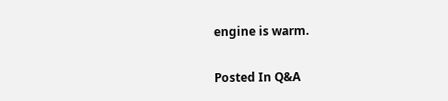engine is warm.

Posted In Q&A